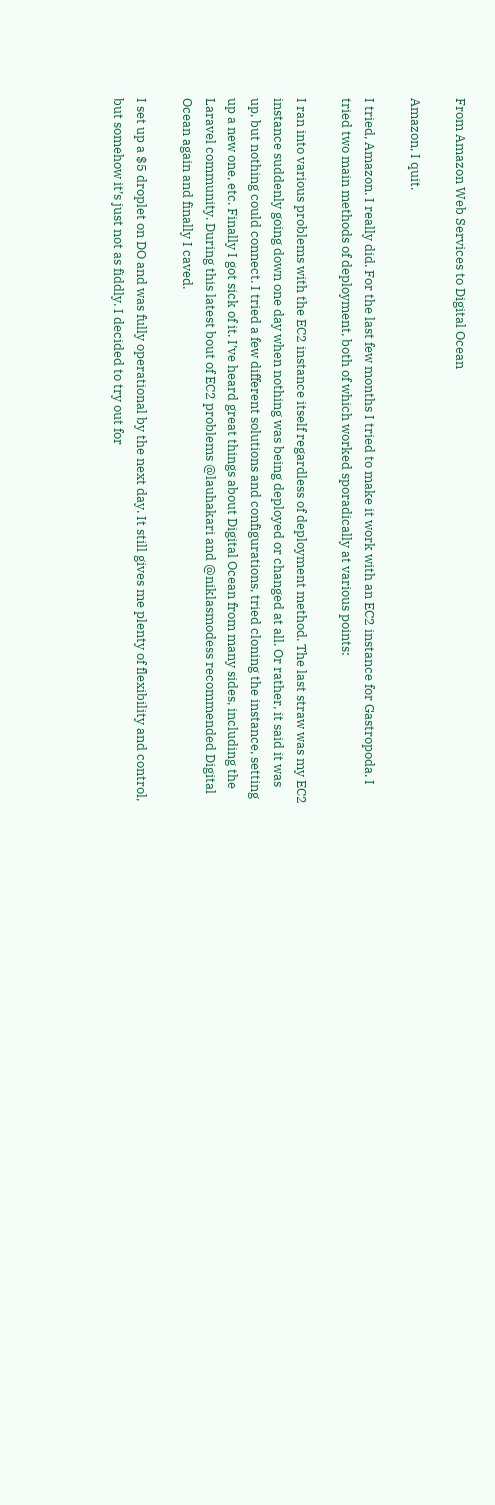From Amazon Web Services to Digital Ocean

Amazon, I quit.

I tried, Amazon. I really did. For the last few months I tried to make it work with an EC2 instance for Gastropoda. I tried two main methods of deployment, both of which worked sporadically at various points:

I ran into various problems with the EC2 instance itself regardless of deployment method. The last straw was my EC2 instance suddenly going down one day when nothing was being deployed or changed at all. Or rather, it said it was up, but nothing could connect. I tried a few different solutions and configurations, tried cloning the instance, setting up a new one, etc. Finally I got sick of it. I’ve heard great things about Digital Ocean from many sides, including the Laravel community. During this latest bout of EC2 problems @lauhakari and @niklasmodess recommended Digital Ocean again and finally I caved.

I set up a $5 droplet on DO and was fully operational by the next day. It still gives me plenty of flexibility and control, but somehow it’s just not as fiddly. I decided to try out for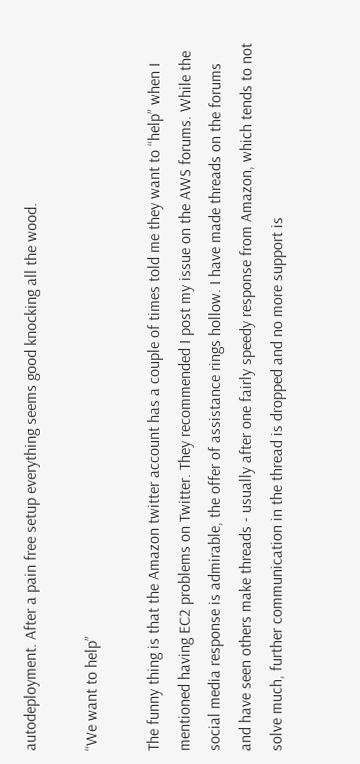autodeployment. After a pain free setup everything seems good knocking all the wood.

“We want to help”

The funny thing is that the Amazon twitter account has a couple of times told me they want to “help” when I mentioned having EC2 problems on Twitter. They recommended I post my issue on the AWS forums. While the social media response is admirable, the offer of assistance rings hollow. I have made threads on the forums and have seen others make threads - usually after one fairly speedy response from Amazon, which tends to not solve much, further communication in the thread is dropped and no more support is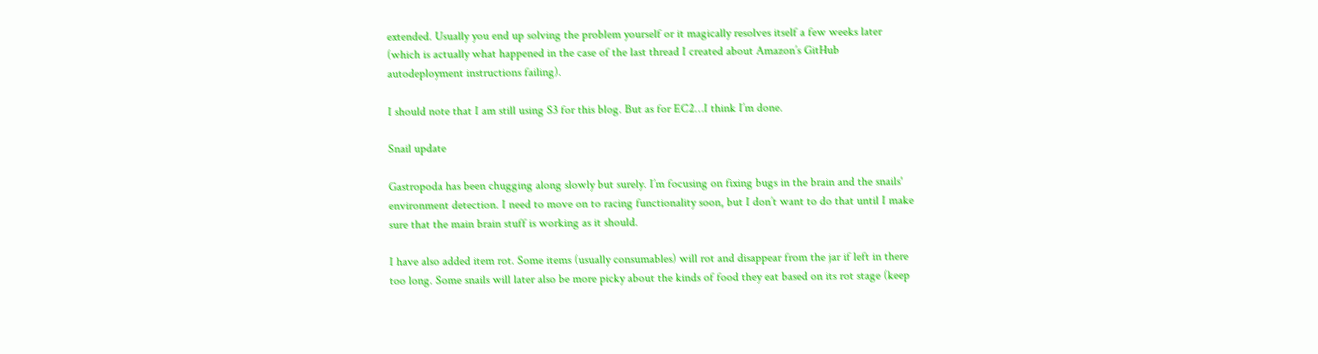extended. Usually you end up solving the problem yourself or it magically resolves itself a few weeks later (which is actually what happened in the case of the last thread I created about Amazon’s GitHub autodeployment instructions failing).

I should note that I am still using S3 for this blog. But as for EC2…I think I’m done.

Snail update

Gastropoda has been chugging along slowly but surely. I’m focusing on fixing bugs in the brain and the snails' environment detection. I need to move on to racing functionality soon, but I don’t want to do that until I make sure that the main brain stuff is working as it should.

I have also added item rot. Some items (usually consumables) will rot and disappear from the jar if left in there too long. Some snails will later also be more picky about the kinds of food they eat based on its rot stage (keep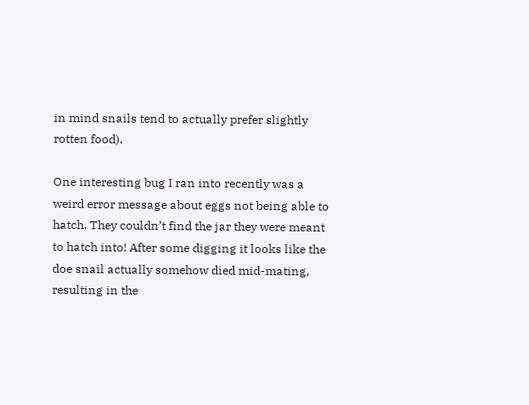in mind snails tend to actually prefer slightly rotten food).

One interesting bug I ran into recently was a weird error message about eggs not being able to hatch. They couldn’t find the jar they were meant to hatch into! After some digging it looks like the doe snail actually somehow died mid-mating, resulting in the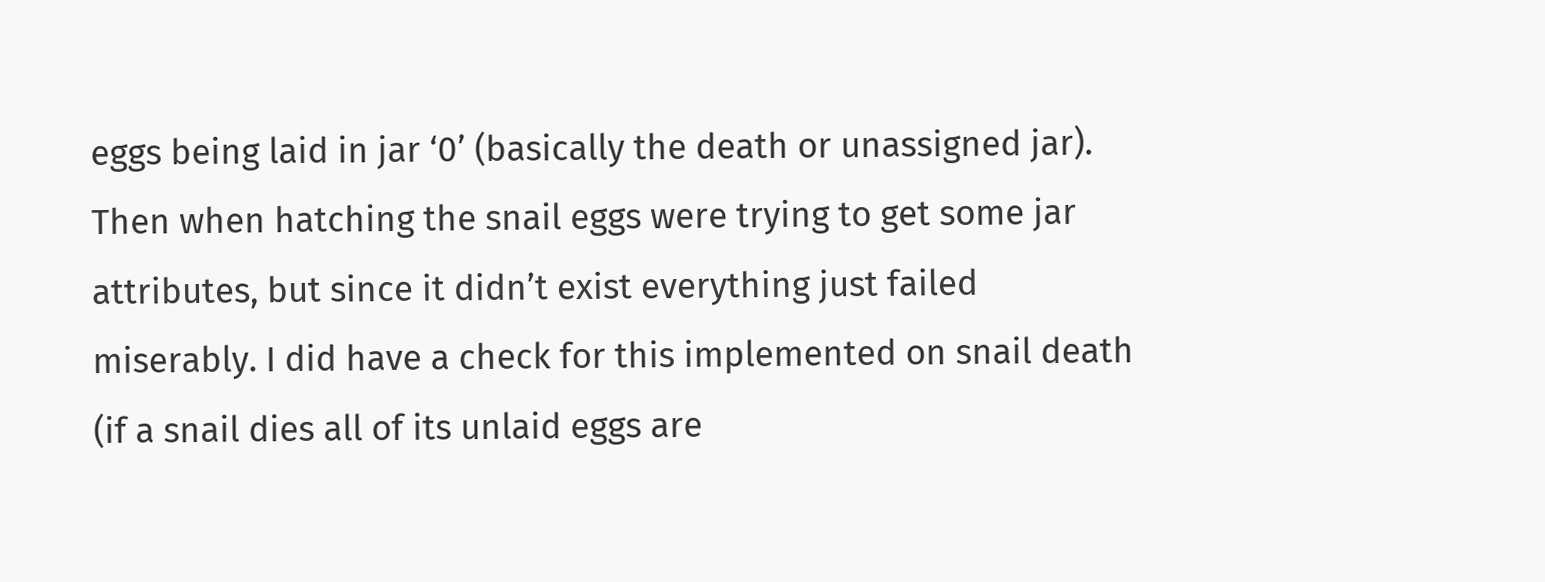eggs being laid in jar ‘0’ (basically the death or unassigned jar). Then when hatching the snail eggs were trying to get some jar attributes, but since it didn’t exist everything just failed miserably. I did have a check for this implemented on snail death (if a snail dies all of its unlaid eggs are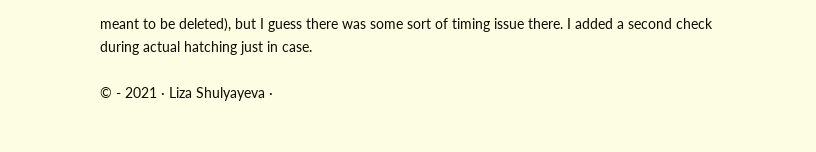meant to be deleted), but I guess there was some sort of timing issue there. I added a second check during actual hatching just in case.

© - 2021 · Liza Shulyayeva ·